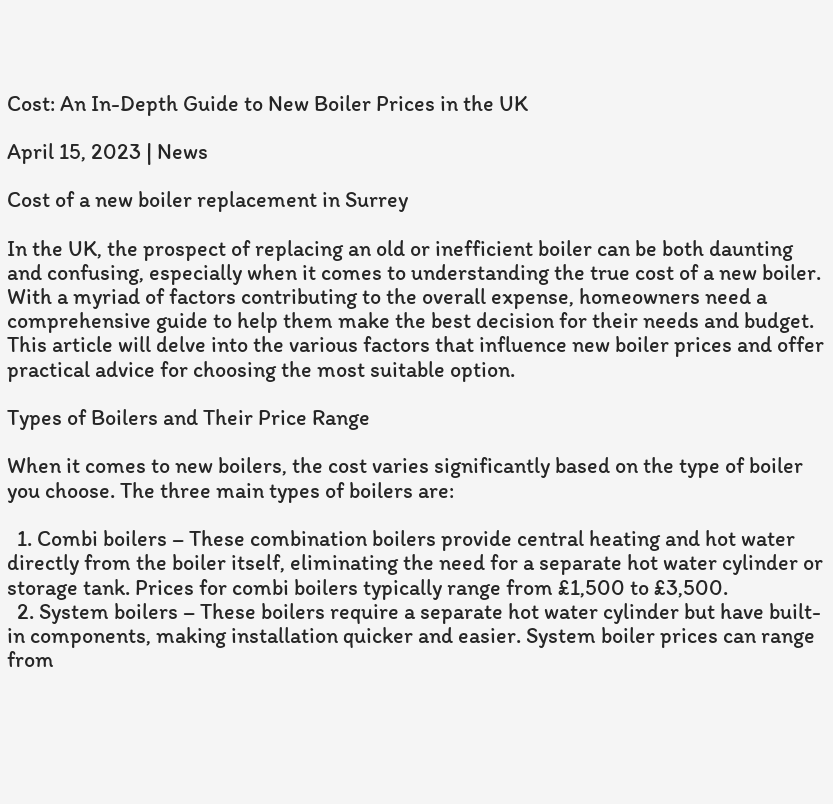Cost: An In-Depth Guide to New Boiler Prices in the UK

April 15, 2023 | News

Cost of a new boiler replacement in Surrey

In the UK, the prospect of replacing an old or inefficient boiler can be both daunting and confusing, especially when it comes to understanding the true cost of a new boiler. With a myriad of factors contributing to the overall expense, homeowners need a comprehensive guide to help them make the best decision for their needs and budget. This article will delve into the various factors that influence new boiler prices and offer practical advice for choosing the most suitable option.

Types of Boilers and Their Price Range

When it comes to new boilers, the cost varies significantly based on the type of boiler you choose. The three main types of boilers are:

  1. Combi boilers – These combination boilers provide central heating and hot water directly from the boiler itself, eliminating the need for a separate hot water cylinder or storage tank. Prices for combi boilers typically range from £1,500 to £3,500.
  2. System boilers – These boilers require a separate hot water cylinder but have built-in components, making installation quicker and easier. System boiler prices can range from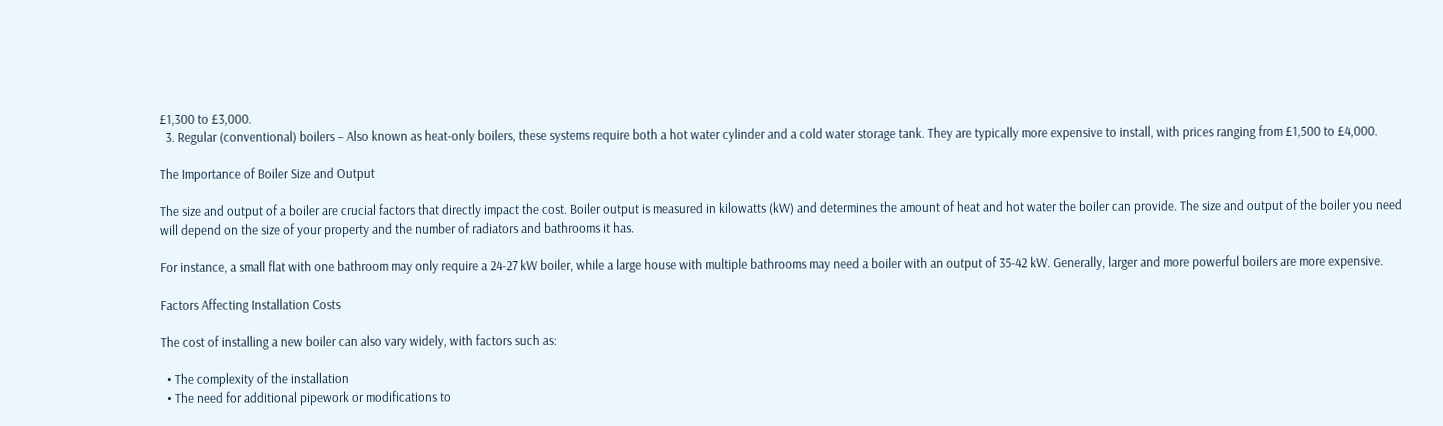£1,300 to £3,000.
  3. Regular (conventional) boilers – Also known as heat-only boilers, these systems require both a hot water cylinder and a cold water storage tank. They are typically more expensive to install, with prices ranging from £1,500 to £4,000.

The Importance of Boiler Size and Output

The size and output of a boiler are crucial factors that directly impact the cost. Boiler output is measured in kilowatts (kW) and determines the amount of heat and hot water the boiler can provide. The size and output of the boiler you need will depend on the size of your property and the number of radiators and bathrooms it has.

For instance, a small flat with one bathroom may only require a 24-27 kW boiler, while a large house with multiple bathrooms may need a boiler with an output of 35-42 kW. Generally, larger and more powerful boilers are more expensive.

Factors Affecting Installation Costs

The cost of installing a new boiler can also vary widely, with factors such as:

  • The complexity of the installation
  • The need for additional pipework or modifications to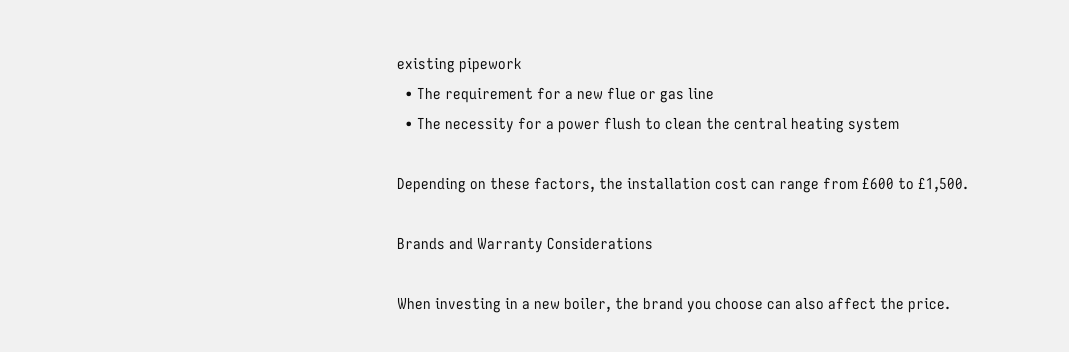existing pipework
  • The requirement for a new flue or gas line
  • The necessity for a power flush to clean the central heating system

Depending on these factors, the installation cost can range from £600 to £1,500.

Brands and Warranty Considerations

When investing in a new boiler, the brand you choose can also affect the price.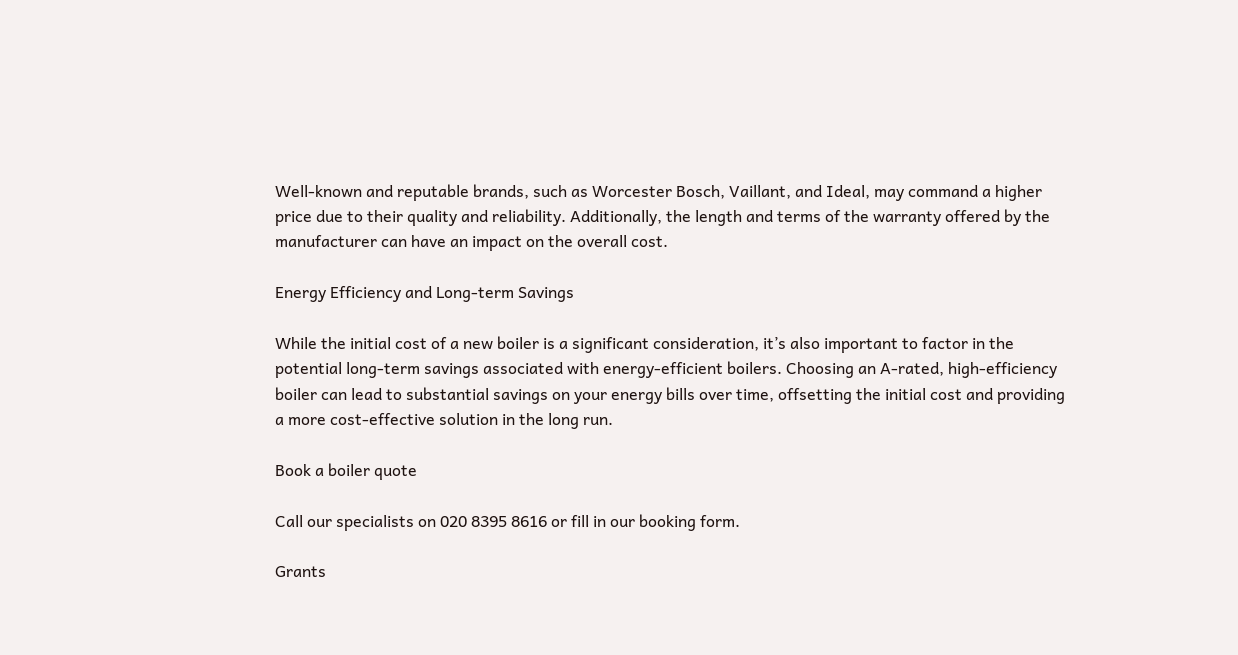Well-known and reputable brands, such as Worcester Bosch, Vaillant, and Ideal, may command a higher price due to their quality and reliability. Additionally, the length and terms of the warranty offered by the manufacturer can have an impact on the overall cost.

Energy Efficiency and Long-term Savings

While the initial cost of a new boiler is a significant consideration, it’s also important to factor in the potential long-term savings associated with energy-efficient boilers. Choosing an A-rated, high-efficiency boiler can lead to substantial savings on your energy bills over time, offsetting the initial cost and providing a more cost-effective solution in the long run.

Book a boiler quote

Call our specialists on 020 8395 8616 or fill in our booking form.

Grants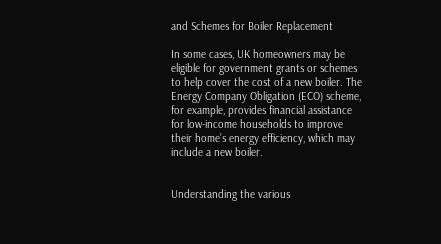and Schemes for Boiler Replacement

In some cases, UK homeowners may be eligible for government grants or schemes to help cover the cost of a new boiler. The Energy Company Obligation (ECO) scheme, for example, provides financial assistance for low-income households to improve their home’s energy efficiency, which may include a new boiler.


Understanding the various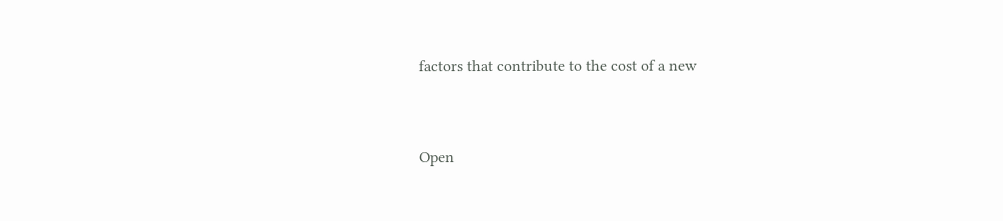factors that contribute to the cost of a new


Open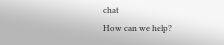chat
How can we help?